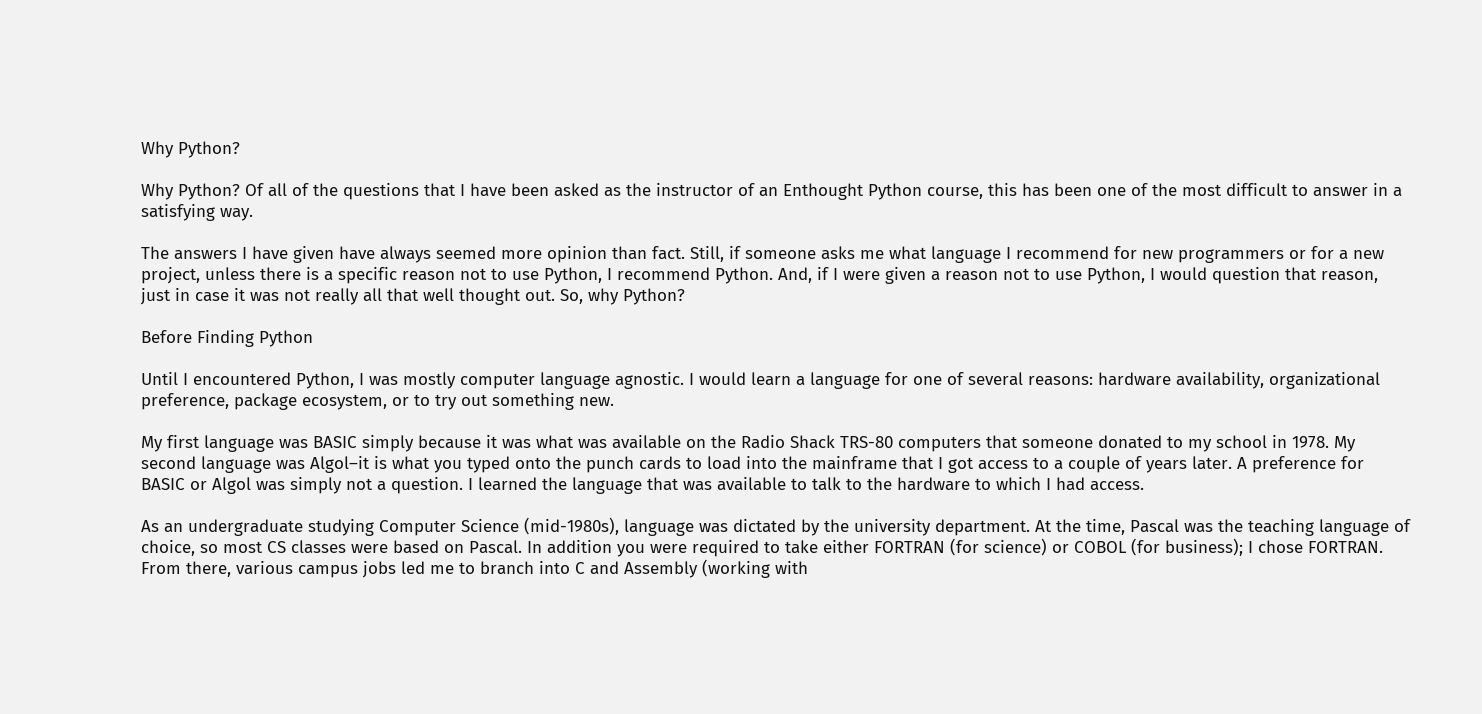Why Python?

Why Python? Of all of the questions that I have been asked as the instructor of an Enthought Python course, this has been one of the most difficult to answer in a satisfying way.

The answers I have given have always seemed more opinion than fact. Still, if someone asks me what language I recommend for new programmers or for a new project, unless there is a specific reason not to use Python, I recommend Python. And, if I were given a reason not to use Python, I would question that reason, just in case it was not really all that well thought out. So, why Python?

Before Finding Python

Until I encountered Python, I was mostly computer language agnostic. I would learn a language for one of several reasons: hardware availability, organizational preference, package ecosystem, or to try out something new.

My first language was BASIC simply because it was what was available on the Radio Shack TRS-80 computers that someone donated to my school in 1978. My second language was Algol–it is what you typed onto the punch cards to load into the mainframe that I got access to a couple of years later. A preference for BASIC or Algol was simply not a question. I learned the language that was available to talk to the hardware to which I had access.

As an undergraduate studying Computer Science (mid-1980s), language was dictated by the university department. At the time, Pascal was the teaching language of choice, so most CS classes were based on Pascal. In addition you were required to take either FORTRAN (for science) or COBOL (for business); I chose FORTRAN. From there, various campus jobs led me to branch into C and Assembly (working with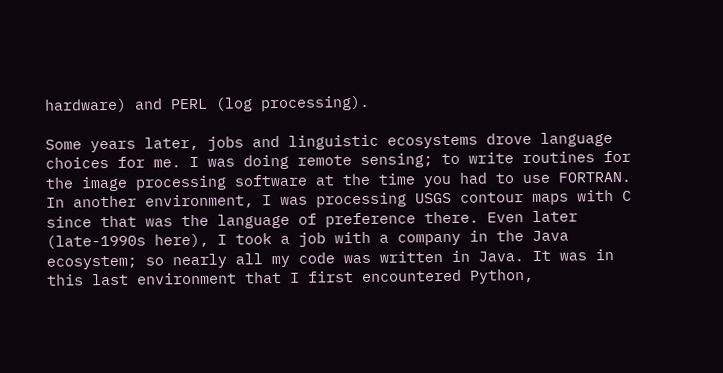hardware) and PERL (log processing).

Some years later, jobs and linguistic ecosystems drove language choices for me. I was doing remote sensing; to write routines for the image processing software at the time you had to use FORTRAN. In another environment, I was processing USGS contour maps with C since that was the language of preference there. Even later (late-1990s here), I took a job with a company in the Java ecosystem; so nearly all my code was written in Java. It was in this last environment that I first encountered Python,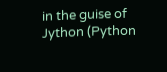in the guise of Jython (Python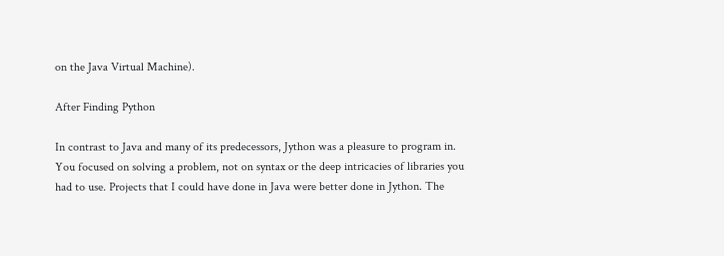on the Java Virtual Machine).

After Finding Python

In contrast to Java and many of its predecessors, Jython was a pleasure to program in. You focused on solving a problem, not on syntax or the deep intricacies of libraries you had to use. Projects that I could have done in Java were better done in Jython. The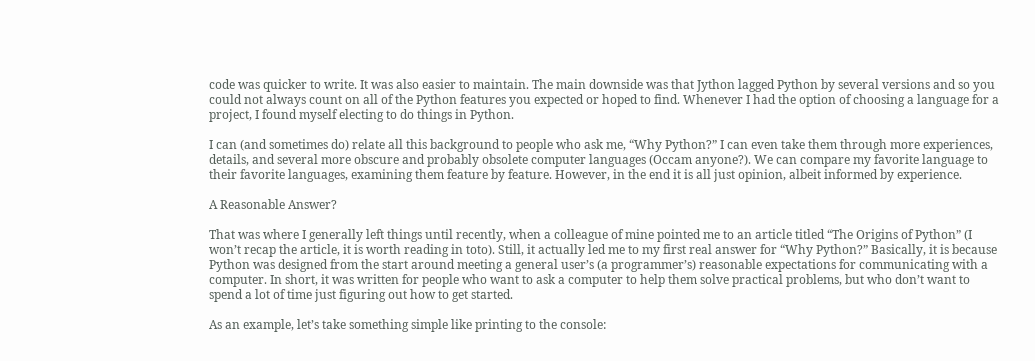code was quicker to write. It was also easier to maintain. The main downside was that Jython lagged Python by several versions and so you could not always count on all of the Python features you expected or hoped to find. Whenever I had the option of choosing a language for a project, I found myself electing to do things in Python.

I can (and sometimes do) relate all this background to people who ask me, “Why Python?” I can even take them through more experiences, details, and several more obscure and probably obsolete computer languages (Occam anyone?). We can compare my favorite language to their favorite languages, examining them feature by feature. However, in the end it is all just opinion, albeit informed by experience.

A Reasonable Answer?

That was where I generally left things until recently, when a colleague of mine pointed me to an article titled “The Origins of Python” (I won’t recap the article, it is worth reading in toto). Still, it actually led me to my first real answer for “Why Python?” Basically, it is because Python was designed from the start around meeting a general user’s (a programmer’s) reasonable expectations for communicating with a computer. In short, it was written for people who want to ask a computer to help them solve practical problems, but who don’t want to spend a lot of time just figuring out how to get started.

As an example, let’s take something simple like printing to the console: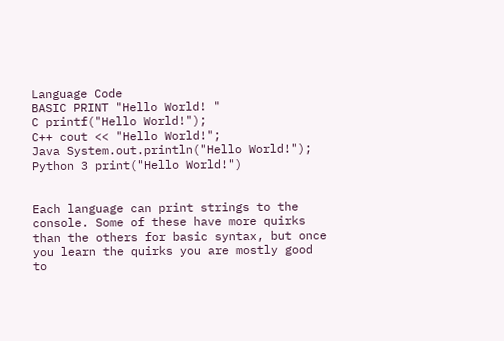Language Code
BASIC PRINT "Hello World! "
C printf("Hello World!");
C++ cout << "Hello World!";
Java System.out.println("Hello World!");
Python 3 print("Hello World!")


Each language can print strings to the console. Some of these have more quirks than the others for basic syntax, but once you learn the quirks you are mostly good to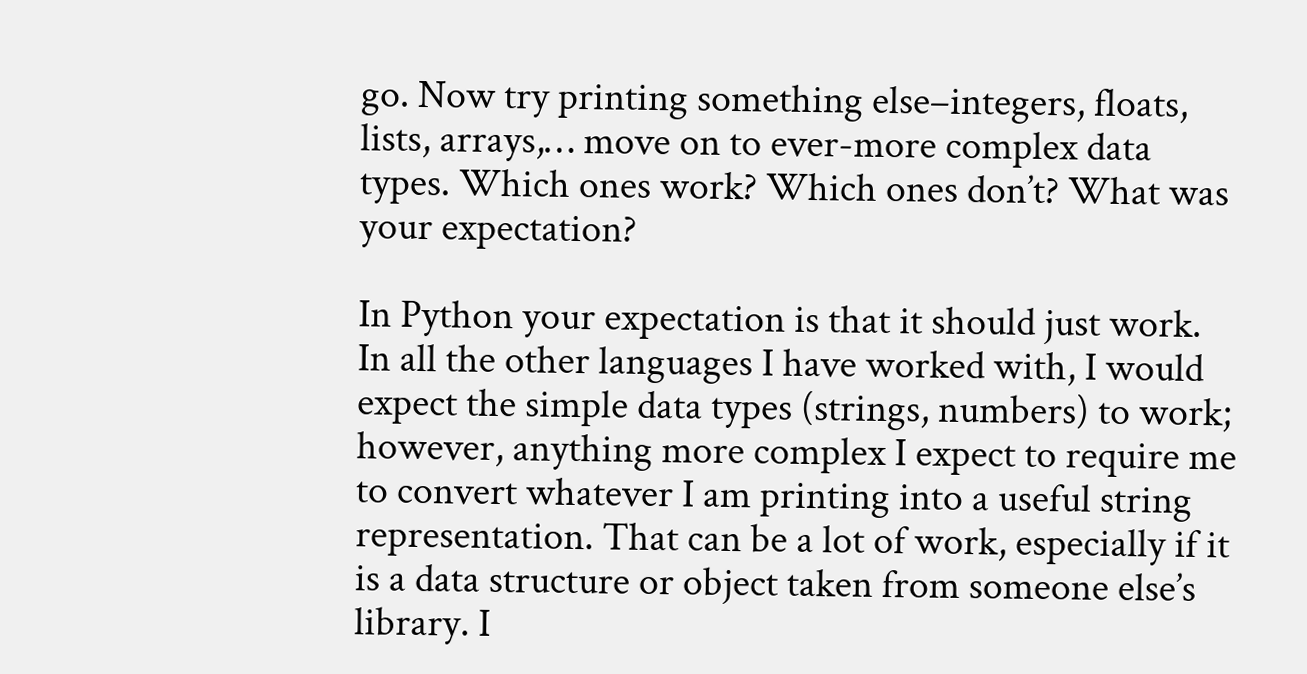go. Now try printing something else–integers, floats, lists, arrays,… move on to ever-more complex data types. Which ones work? Which ones don’t? What was your expectation?

In Python your expectation is that it should just work. In all the other languages I have worked with, I would expect the simple data types (strings, numbers) to work; however, anything more complex I expect to require me to convert whatever I am printing into a useful string representation. That can be a lot of work, especially if it is a data structure or object taken from someone else’s library. I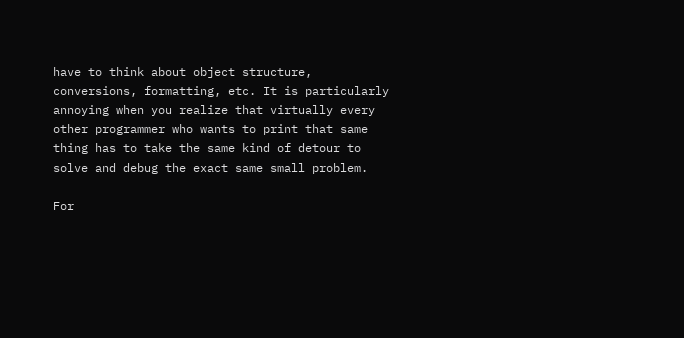have to think about object structure, conversions, formatting, etc. It is particularly annoying when you realize that virtually every other programmer who wants to print that same thing has to take the same kind of detour to solve and debug the exact same small problem.

For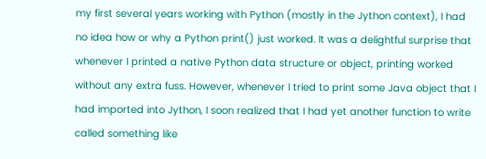my first several years working with Python (mostly in the Jython context), I had no idea how or why a Python print() just worked. It was a delightful surprise that whenever I printed a native Python data structure or object, printing worked without any extra fuss. However, whenever I tried to print some Java object that I had imported into Jython, I soon realized that I had yet another function to write called something like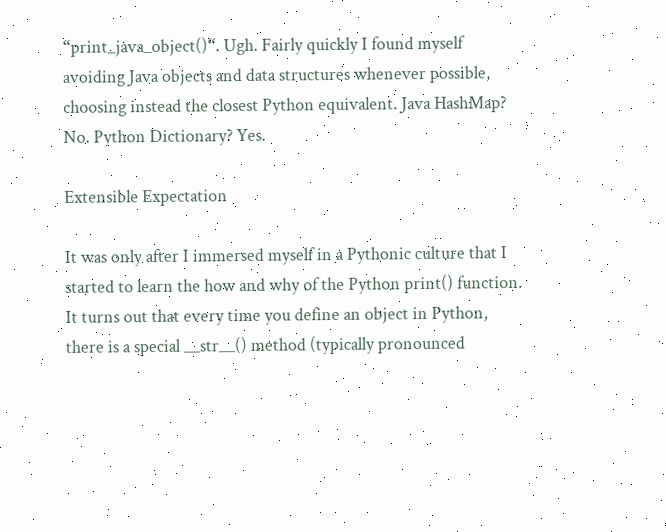“print_java_object()“. Ugh. Fairly quickly I found myself avoiding Java objects and data structures whenever possible, choosing instead the closest Python equivalent. Java HashMap? No. Python Dictionary? Yes.

Extensible Expectation

It was only after I immersed myself in a Pythonic culture that I started to learn the how and why of the Python print() function. It turns out that every time you define an object in Python, there is a special __str__() method (typically pronounced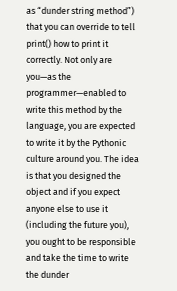as “dunder string method”) that you can override to tell print() how to print it correctly. Not only are you—as the programmer—enabled to write this method by the language, you are expected to write it by the Pythonic culture around you. The idea is that you designed the object and if you expect anyone else to use it (including the future you), you ought to be responsible and take the time to write the dunder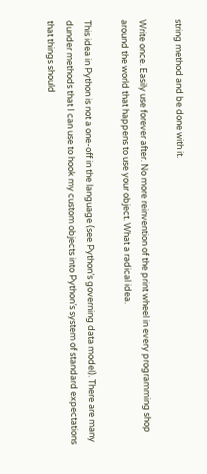string method and be done with it.

Write once. Easily use forever after. No more reinvention of the print wheel in every programming shop around the world that happens to use your object. What a radical idea.

This idea in Python is not a one-off in the language (see Python’s governing data model). There are many dunder methods that I can use to hook my custom objects into Python’s system of standard expectations that things should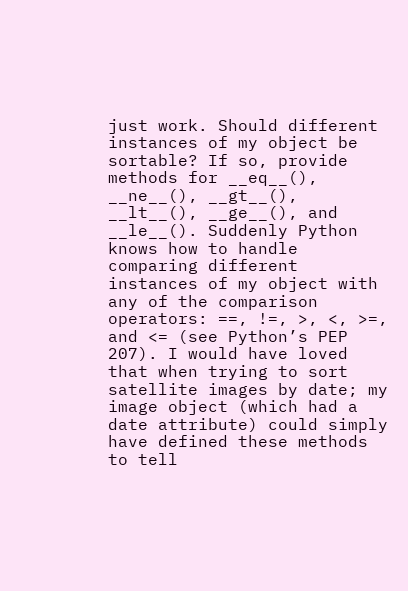just work. Should different instances of my object be sortable? If so, provide methods for __eq__(), __ne__(), __gt__(), __lt__(), __ge__(), and __le__(). Suddenly Python knows how to handle comparing different instances of my object with any of the comparison operators: ==, !=, >, <, >=, and <= (see Python’s PEP 207). I would have loved that when trying to sort satellite images by date; my image object (which had a date attribute) could simply have defined these methods to tell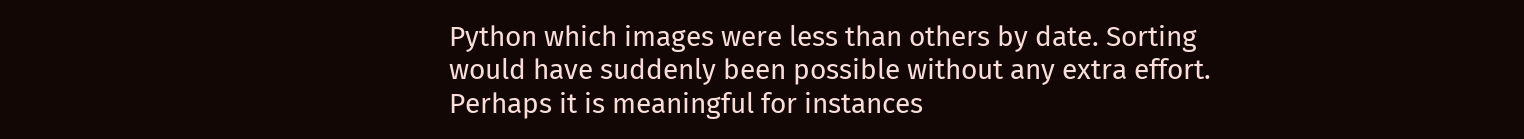Python which images were less than others by date. Sorting would have suddenly been possible without any extra effort. Perhaps it is meaningful for instances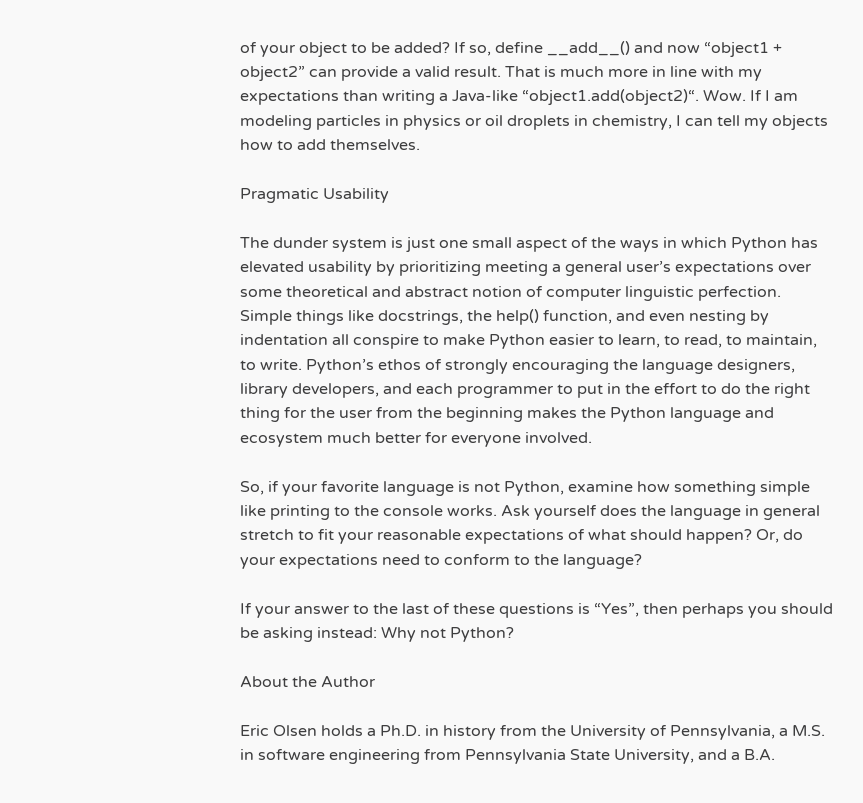of your object to be added? If so, define __add__() and now “object1 + object2” can provide a valid result. That is much more in line with my expectations than writing a Java-like “object1.add(object2)“. Wow. If I am modeling particles in physics or oil droplets in chemistry, I can tell my objects how to add themselves.

Pragmatic Usability

The dunder system is just one small aspect of the ways in which Python has elevated usability by prioritizing meeting a general user’s expectations over some theoretical and abstract notion of computer linguistic perfection. Simple things like docstrings, the help() function, and even nesting by indentation all conspire to make Python easier to learn, to read, to maintain, to write. Python’s ethos of strongly encouraging the language designers, library developers, and each programmer to put in the effort to do the right thing for the user from the beginning makes the Python language and ecosystem much better for everyone involved.

So, if your favorite language is not Python, examine how something simple like printing to the console works. Ask yourself does the language in general stretch to fit your reasonable expectations of what should happen? Or, do your expectations need to conform to the language?

If your answer to the last of these questions is “Yes”, then perhaps you should be asking instead: Why not Python?

About the Author

Eric Olsen holds a Ph.D. in history from the University of Pennsylvania, a M.S. in software engineering from Pennsylvania State University, and a B.A.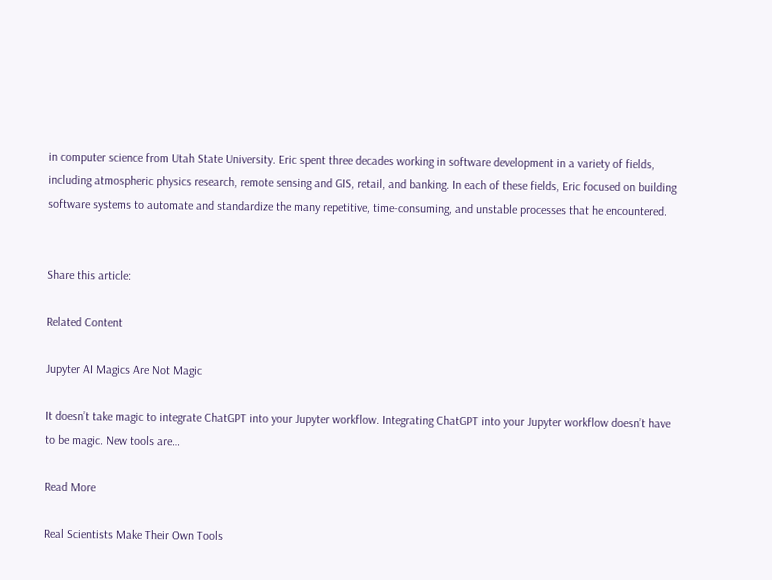in computer science from Utah State University. Eric spent three decades working in software development in a variety of fields, including atmospheric physics research, remote sensing and GIS, retail, and banking. In each of these fields, Eric focused on building software systems to automate and standardize the many repetitive, time-consuming, and unstable processes that he encountered.


Share this article:

Related Content

Jupyter AI Magics Are Not Magic

It doesn’t take magic to integrate ChatGPT into your Jupyter workflow. Integrating ChatGPT into your Jupyter workflow doesn’t have to be magic. New tools are…

Read More

Real Scientists Make Their Own Tools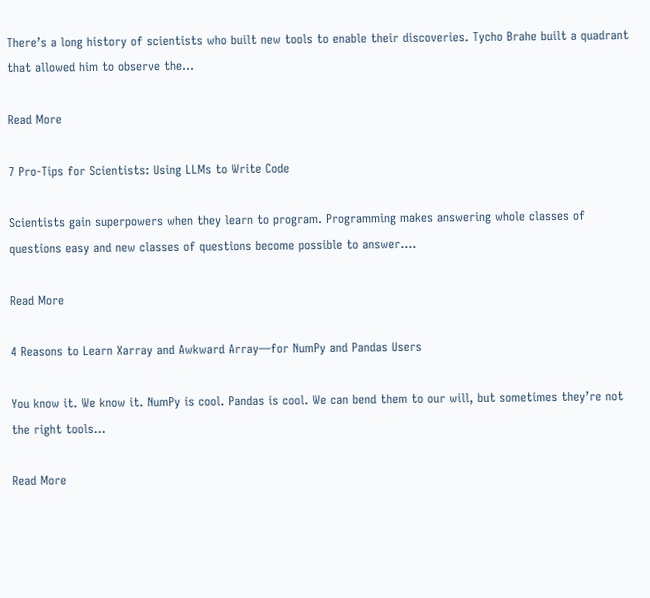There’s a long history of scientists who built new tools to enable their discoveries. Tycho Brahe built a quadrant that allowed him to observe the…

Read More

7 Pro-Tips for Scientists: Using LLMs to Write Code

Scientists gain superpowers when they learn to program. Programming makes answering whole classes of questions easy and new classes of questions become possible to answer….

Read More

4 Reasons to Learn Xarray and Awkward Array—for NumPy and Pandas Users

You know it. We know it. NumPy is cool. Pandas is cool. We can bend them to our will, but sometimes they’re not the right tools…

Read More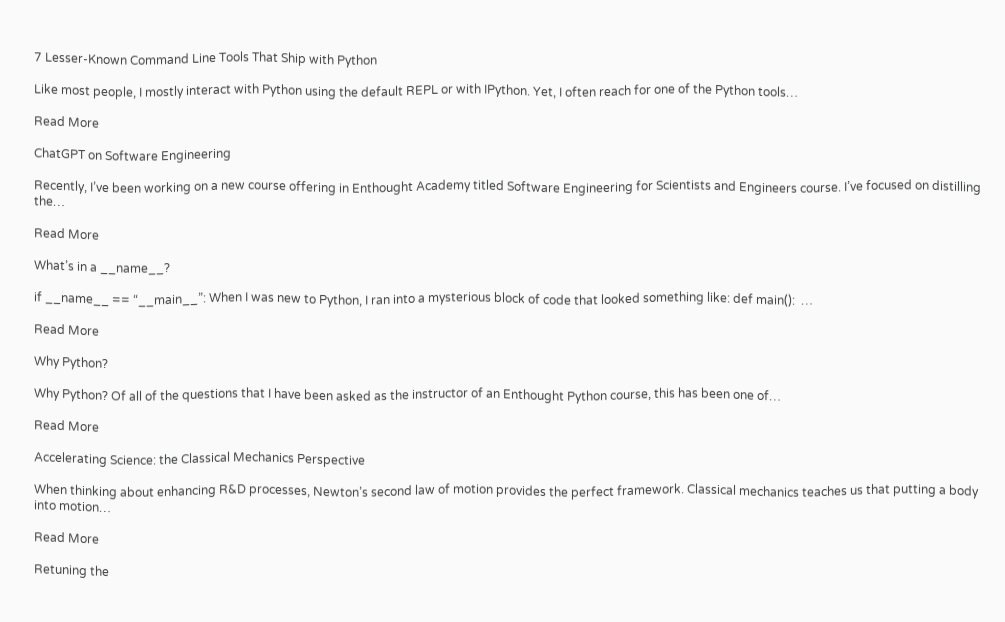7 Lesser-Known Command Line Tools That Ship with Python

Like most people, I mostly interact with Python using the default REPL or with IPython. Yet, I often reach for one of the Python tools…

Read More

ChatGPT on Software Engineering

Recently, I’ve been working on a new course offering in Enthought Academy titled Software Engineering for Scientists and Engineers course. I’ve focused on distilling the…

Read More

What’s in a __name__?

if __name__ == “__main__”: When I was new to Python, I ran into a mysterious block of code that looked something like: def main():  …

Read More

Why Python?

Why Python? Of all of the questions that I have been asked as the instructor of an Enthought Python course, this has been one of…

Read More

Accelerating Science: the Classical Mechanics Perspective

When thinking about enhancing R&D processes, Newton’s second law of motion provides the perfect framework. Classical mechanics teaches us that putting a body into motion…

Read More

Retuning the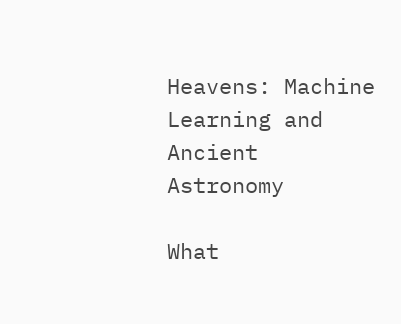Heavens: Machine Learning and Ancient Astronomy

What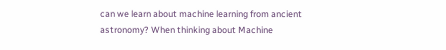can we learn about machine learning from ancient astronomy? When thinking about Machine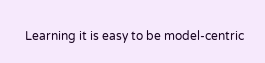Learning it is easy to be model-centric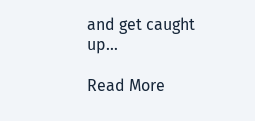and get caught up…

Read More